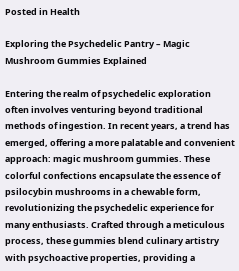Posted in Health

Exploring the Psychedelic Pantry – Magic Mushroom Gummies Explained

Entering the realm of psychedelic exploration often involves venturing beyond traditional methods of ingestion. In recent years, a trend has emerged, offering a more palatable and convenient approach: magic mushroom gummies. These colorful confections encapsulate the essence of psilocybin mushrooms in a chewable form, revolutionizing the psychedelic experience for many enthusiasts. Crafted through a meticulous process, these gummies blend culinary artistry with psychoactive properties, providing a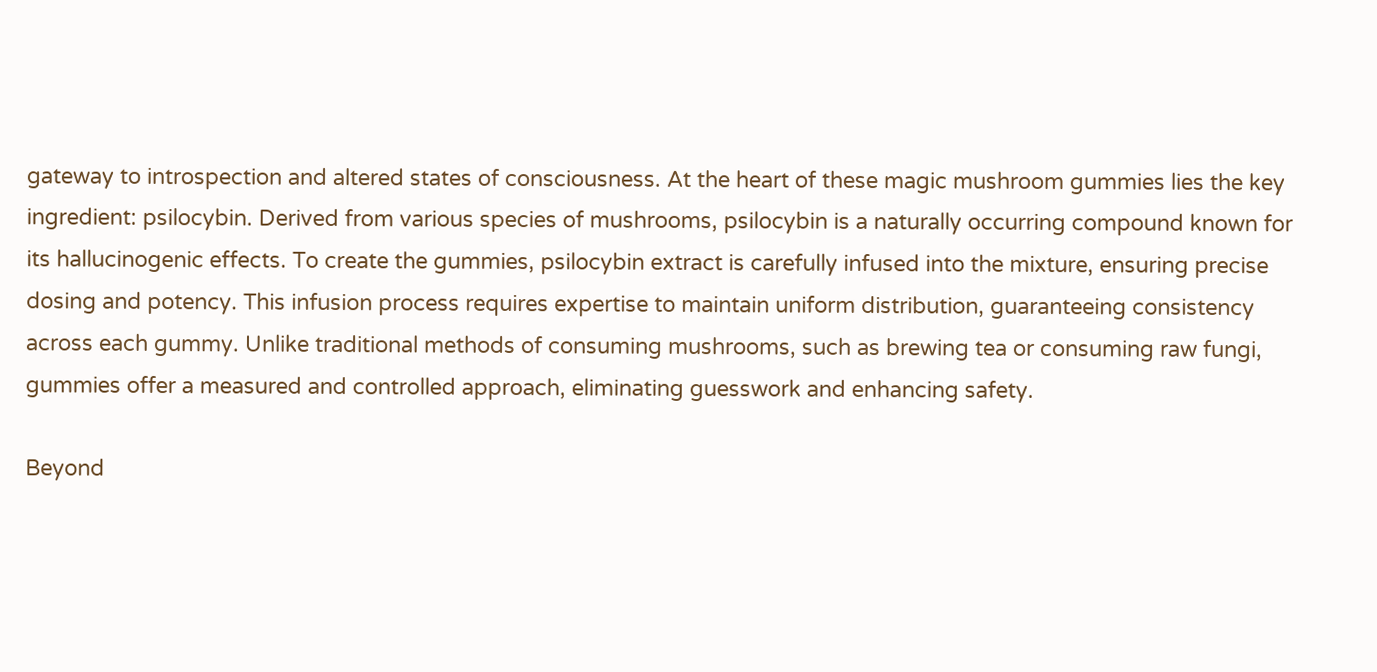gateway to introspection and altered states of consciousness. At the heart of these magic mushroom gummies lies the key ingredient: psilocybin. Derived from various species of mushrooms, psilocybin is a naturally occurring compound known for its hallucinogenic effects. To create the gummies, psilocybin extract is carefully infused into the mixture, ensuring precise dosing and potency. This infusion process requires expertise to maintain uniform distribution, guaranteeing consistency across each gummy. Unlike traditional methods of consuming mushrooms, such as brewing tea or consuming raw fungi, gummies offer a measured and controlled approach, eliminating guesswork and enhancing safety.

Beyond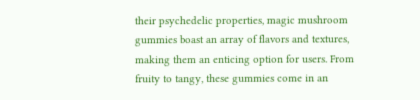their psychedelic properties, magic mushroom gummies boast an array of flavors and textures, making them an enticing option for users. From fruity to tangy, these gummies come in an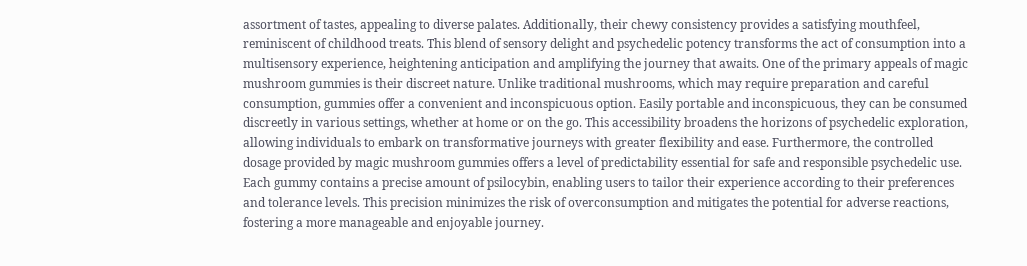assortment of tastes, appealing to diverse palates. Additionally, their chewy consistency provides a satisfying mouthfeel, reminiscent of childhood treats. This blend of sensory delight and psychedelic potency transforms the act of consumption into a multisensory experience, heightening anticipation and amplifying the journey that awaits. One of the primary appeals of magic mushroom gummies is their discreet nature. Unlike traditional mushrooms, which may require preparation and careful consumption, gummies offer a convenient and inconspicuous option. Easily portable and inconspicuous, they can be consumed discreetly in various settings, whether at home or on the go. This accessibility broadens the horizons of psychedelic exploration, allowing individuals to embark on transformative journeys with greater flexibility and ease. Furthermore, the controlled dosage provided by magic mushroom gummies offers a level of predictability essential for safe and responsible psychedelic use. Each gummy contains a precise amount of psilocybin, enabling users to tailor their experience according to their preferences and tolerance levels. This precision minimizes the risk of overconsumption and mitigates the potential for adverse reactions, fostering a more manageable and enjoyable journey.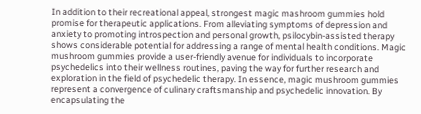In addition to their recreational appeal, strongest magic mashroom gummies hold promise for therapeutic applications. From alleviating symptoms of depression and anxiety to promoting introspection and personal growth, psilocybin-assisted therapy shows considerable potential for addressing a range of mental health conditions. Magic mushroom gummies provide a user-friendly avenue for individuals to incorporate psychedelics into their wellness routines, paving the way for further research and exploration in the field of psychedelic therapy. In essence, magic mushroom gummies represent a convergence of culinary craftsmanship and psychedelic innovation. By encapsulating the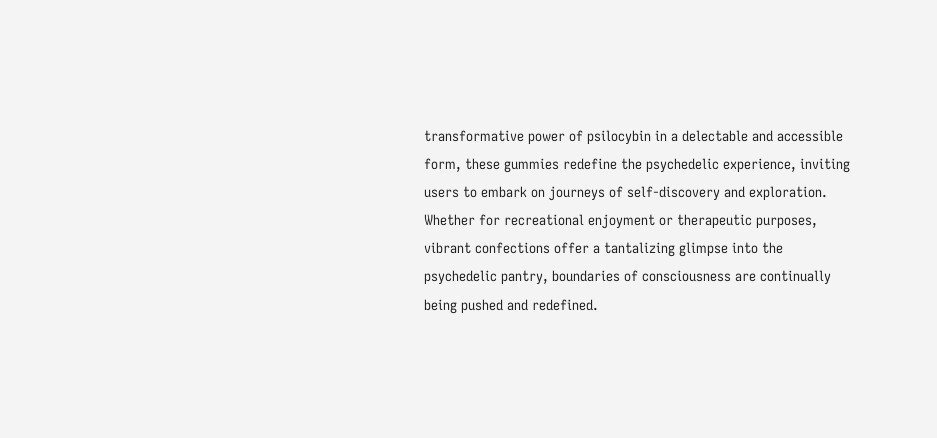transformative power of psilocybin in a delectable and accessible form, these gummies redefine the psychedelic experience, inviting users to embark on journeys of self-discovery and exploration. Whether for recreational enjoyment or therapeutic purposes, vibrant confections offer a tantalizing glimpse into the psychedelic pantry, boundaries of consciousness are continually being pushed and redefined.